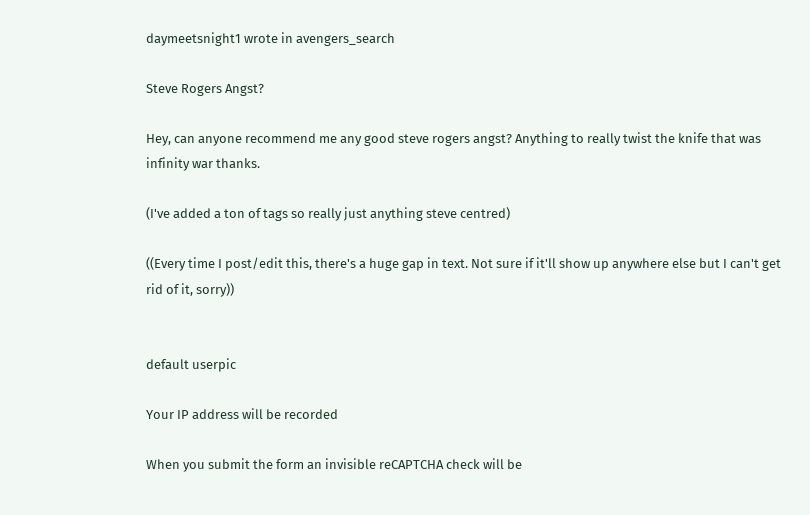daymeetsnight1 wrote in avengers_search

Steve Rogers Angst?

Hey, can anyone recommend me any good steve rogers angst? Anything to really twist the knife that was infinity war thanks.

(I've added a ton of tags so really just anything steve centred)

((Every time I post/edit this, there's a huge gap in text. Not sure if it'll show up anywhere else but I can't get rid of it, sorry))


default userpic

Your IP address will be recorded

When you submit the form an invisible reCAPTCHA check will be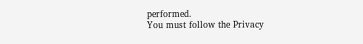performed.
You must follow the Privacy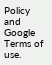Policy and Google Terms of use.